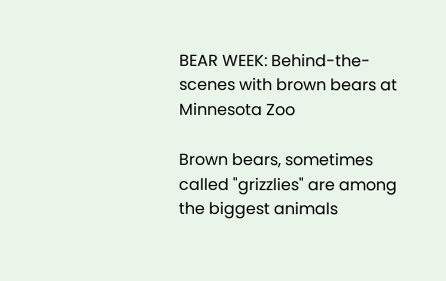BEAR WEEK: Behind-the-scenes with brown bears at Minnesota Zoo

Brown bears, sometimes called "grizzlies" are among the biggest animals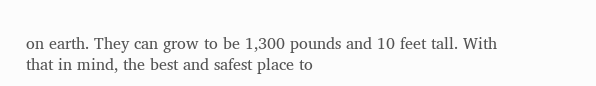on earth. They can grow to be 1,300 pounds and 10 feet tall. With that in mind, the best and safest place to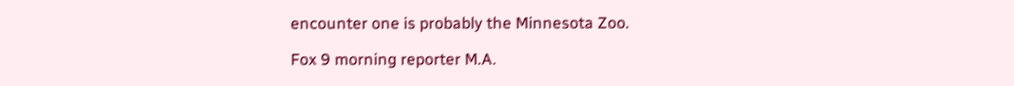encounter one is probably the Minnesota Zoo.

Fox 9 morning reporter M.A.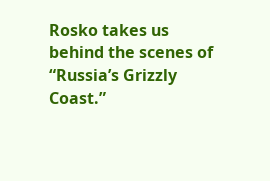Rosko takes us behind the scenes of “Russia’s Grizzly Coast.”